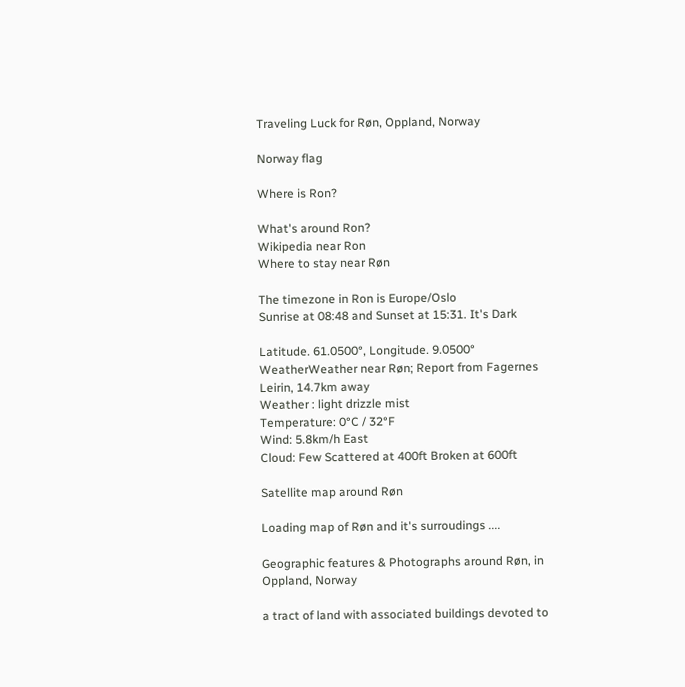Traveling Luck for Røn, Oppland, Norway

Norway flag

Where is Ron?

What's around Ron?
Wikipedia near Ron
Where to stay near Røn

The timezone in Ron is Europe/Oslo
Sunrise at 08:48 and Sunset at 15:31. It's Dark

Latitude. 61.0500°, Longitude. 9.0500°
WeatherWeather near Røn; Report from Fagernes Leirin, 14.7km away
Weather : light drizzle mist
Temperature: 0°C / 32°F
Wind: 5.8km/h East
Cloud: Few Scattered at 400ft Broken at 600ft

Satellite map around Røn

Loading map of Røn and it's surroudings ....

Geographic features & Photographs around Røn, in Oppland, Norway

a tract of land with associated buildings devoted to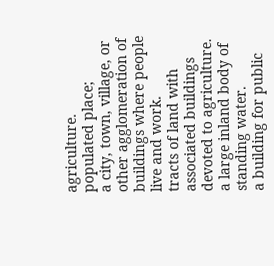agriculture.
populated place;
a city, town, village, or other agglomeration of buildings where people live and work.
tracts of land with associated buildings devoted to agriculture.
a large inland body of standing water.
a building for public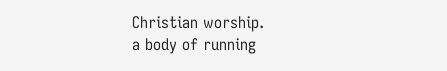Christian worship.
a body of running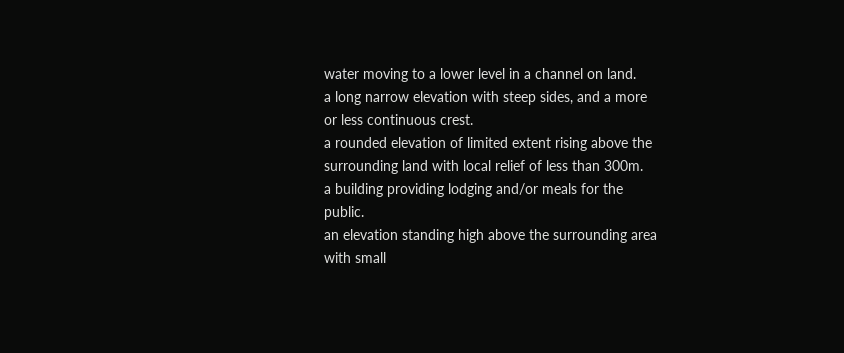water moving to a lower level in a channel on land.
a long narrow elevation with steep sides, and a more or less continuous crest.
a rounded elevation of limited extent rising above the surrounding land with local relief of less than 300m.
a building providing lodging and/or meals for the public.
an elevation standing high above the surrounding area with small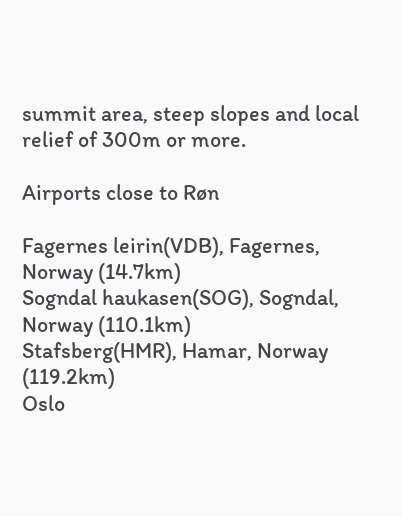summit area, steep slopes and local relief of 300m or more.

Airports close to Røn

Fagernes leirin(VDB), Fagernes, Norway (14.7km)
Sogndal haukasen(SOG), Sogndal, Norway (110.1km)
Stafsberg(HMR), Hamar, Norway (119.2km)
Oslo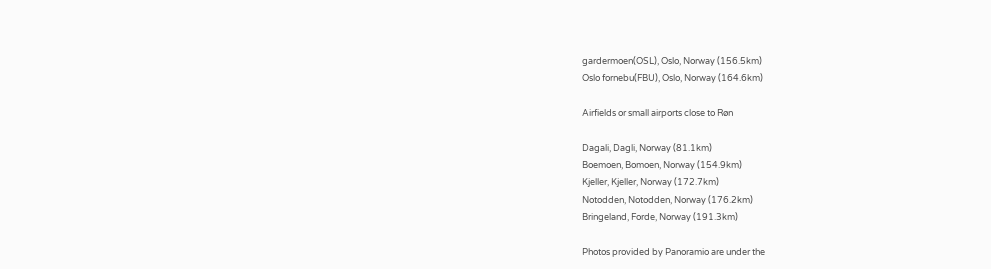gardermoen(OSL), Oslo, Norway (156.5km)
Oslo fornebu(FBU), Oslo, Norway (164.6km)

Airfields or small airports close to Røn

Dagali, Dagli, Norway (81.1km)
Boemoen, Bomoen, Norway (154.9km)
Kjeller, Kjeller, Norway (172.7km)
Notodden, Notodden, Norway (176.2km)
Bringeland, Forde, Norway (191.3km)

Photos provided by Panoramio are under the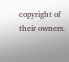copyright of their owners.